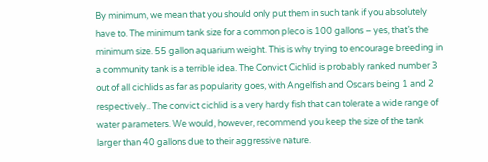By minimum, we mean that you should only put them in such tank if you absolutely have to. The minimum tank size for a common pleco is 100 gallons – yes, that’s the minimum size. 55 gallon aquarium weight. This is why trying to encourage breeding in a community tank is a terrible idea. The Convict Cichlid is probably ranked number 3 out of all cichlids as far as popularity goes, with Angelfish and Oscars being 1 and 2 respectively.. The convict cichlid is a very hardy fish that can tolerate a wide range of water parameters. We would, however, recommend you keep the size of the tank larger than 40 gallons due to their aggressive nature.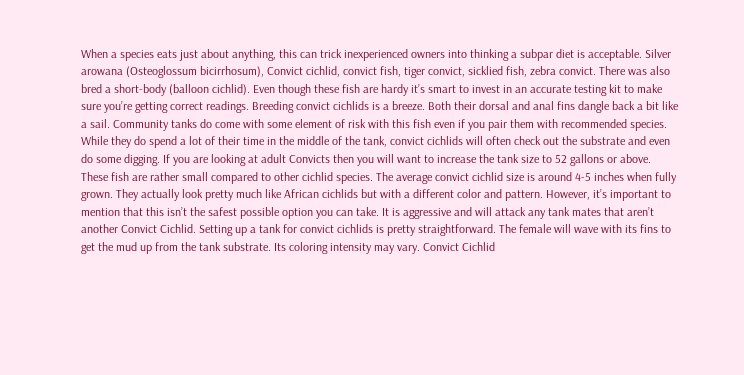When a species eats just about anything, this can trick inexperienced owners into thinking a subpar diet is acceptable. Silver arowana (Osteoglossum bicirrhosum), Convict cichlid, convict fish, tiger convict, sicklied fish, zebra convict. There was also bred a short-body (balloon cichlid). Even though these fish are hardy it’s smart to invest in an accurate testing kit to make sure you’re getting correct readings. Breeding convict cichlids is a breeze. Both their dorsal and anal fins dangle back a bit like a sail. Community tanks do come with some element of risk with this fish even if you pair them with recommended species. While they do spend a lot of their time in the middle of the tank, convict cichlids will often check out the substrate and even do some digging. If you are looking at adult Convicts then you will want to increase the tank size to 52 gallons or above. These fish are rather small compared to other cichlid species. The average convict cichlid size is around 4-5 inches when fully grown. They actually look pretty much like African cichlids but with a different color and pattern. However, it’s important to mention that this isn’t the safest possible option you can take. It is aggressive and will attack any tank mates that aren’t another Convict Cichlid. Setting up a tank for convict cichlids is pretty straightforward. The female will wave with its fins to get the mud up from the tank substrate. Its coloring intensity may vary. Convict Cichlid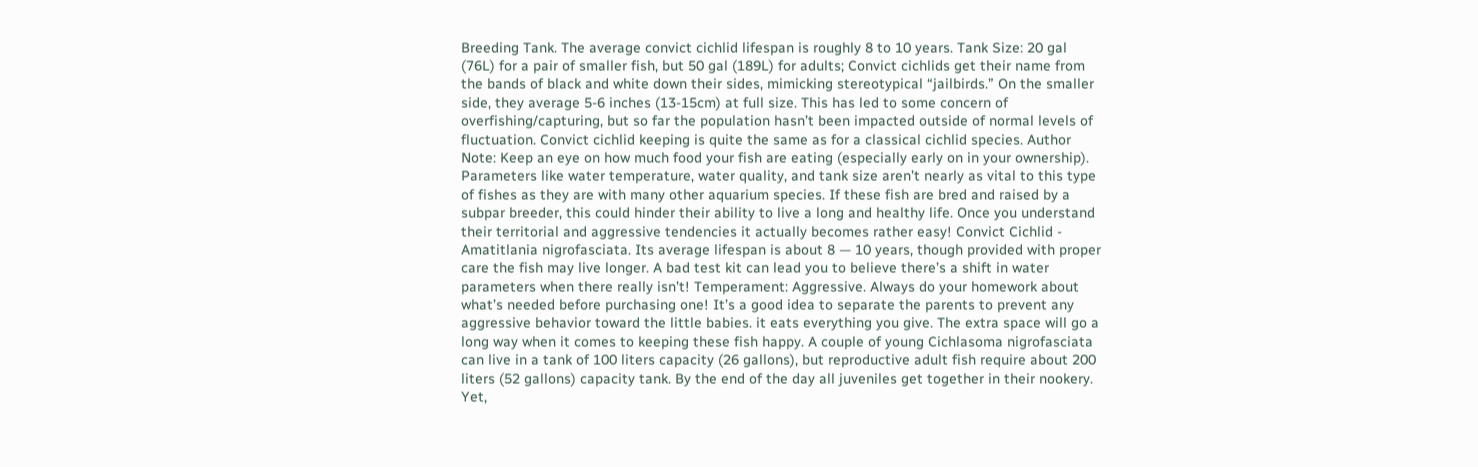Breeding Tank. The average convict cichlid lifespan is roughly 8 to 10 years. Tank Size: 20 gal (76L) for a pair of smaller fish, but 50 gal (189L) for adults; Convict cichlids get their name from the bands of black and white down their sides, mimicking stereotypical “jailbirds.” On the smaller side, they average 5-6 inches (13-15cm) at full size. This has led to some concern of overfishing/capturing, but so far the population hasn’t been impacted outside of normal levels of fluctuation. Convict cichlid keeping is quite the same as for a classical cichlid species. Author Note: Keep an eye on how much food your fish are eating (especially early on in your ownership). Parameters like water temperature, water quality, and tank size aren’t nearly as vital to this type of fishes as they are with many other aquarium species. If these fish are bred and raised by a subpar breeder, this could hinder their ability to live a long and healthy life. Once you understand their territorial and aggressive tendencies it actually becomes rather easy! Convict Cichlid - Amatitlania nigrofasciata. Its average lifespan is about 8 — 10 years, though provided with proper care the fish may live longer. A bad test kit can lead you to believe there’s a shift in water parameters when there really isn’t! Temperament: Aggressive. Always do your homework about what’s needed before purchasing one! It’s a good idea to separate the parents to prevent any aggressive behavior toward the little babies. it eats everything you give. The extra space will go a long way when it comes to keeping these fish happy. A couple of young Cichlasoma nigrofasciata can live in a tank of 100 liters capacity (26 gallons), but reproductive adult fish require about 200 liters (52 gallons) capacity tank. By the end of the day all juveniles get together in their nookery. Yet,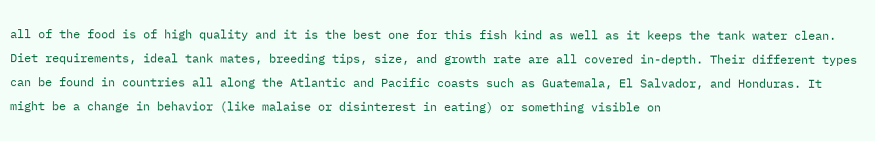all of the food is of high quality and it is the best one for this fish kind as well as it keeps the tank water clean. Diet requirements, ideal tank mates, breeding tips, size, and growth rate are all covered in-depth. Their different types can be found in countries all along the Atlantic and Pacific coasts such as Guatemala, El Salvador, and Honduras. It might be a change in behavior (like malaise or disinterest in eating) or something visible on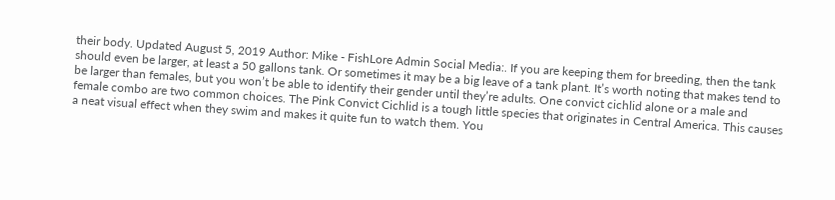their body. Updated August 5, 2019 Author: Mike - FishLore Admin Social Media:. If you are keeping them for breeding, then the tank should even be larger, at least a 50 gallons tank. Or sometimes it may be a big leave of a tank plant. It’s worth noting that makes tend to be larger than females, but you won’t be able to identify their gender until they’re adults. One convict cichlid alone or a male and female combo are two common choices. The Pink Convict Cichlid is a tough little species that originates in Central America. This causes a neat visual effect when they swim and makes it quite fun to watch them. You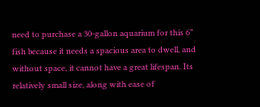need to purchase a 30-gallon aquarium for this 6” fish because it needs a spacious area to dwell, and without space, it cannot have a great lifespan. Its relatively small size, along with ease of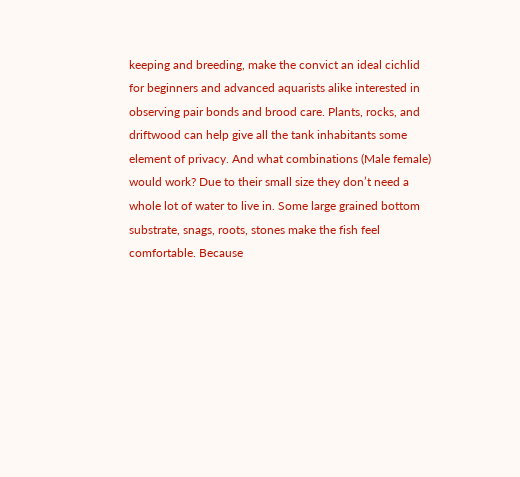keeping and breeding, make the convict an ideal cichlid for beginners and advanced aquarists alike interested in observing pair bonds and brood care. Plants, rocks, and driftwood can help give all the tank inhabitants some element of privacy. And what combinations (Male female) would work? Due to their small size they don’t need a whole lot of water to live in. Some large grained bottom substrate, snags, roots, stones make the fish feel comfortable. Because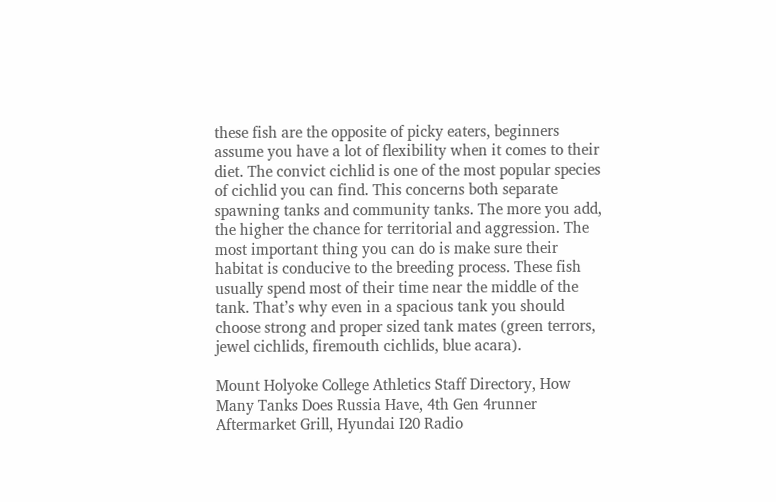these fish are the opposite of picky eaters, beginners assume you have a lot of flexibility when it comes to their diet. The convict cichlid is one of the most popular species of cichlid you can find. This concerns both separate spawning tanks and community tanks. The more you add, the higher the chance for territorial and aggression. The most important thing you can do is make sure their habitat is conducive to the breeding process. These fish usually spend most of their time near the middle of the tank. That’s why even in a spacious tank you should choose strong and proper sized tank mates (green terrors, jewel cichlids, firemouth cichlids, blue acara).

Mount Holyoke College Athletics Staff Directory, How Many Tanks Does Russia Have, 4th Gen 4runner Aftermarket Grill, Hyundai I20 Radio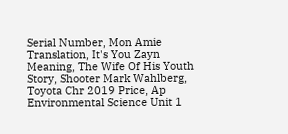Serial Number, Mon Amie Translation, It's You Zayn Meaning, The Wife Of His Youth Story, Shooter Mark Wahlberg, Toyota Chr 2019 Price, Ap Environmental Science Unit 1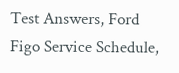Test Answers, Ford Figo Service Schedule,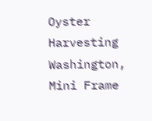Oyster Harvesting Washington, Mini Frame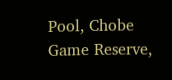Pool, Chobe Game Reserve,